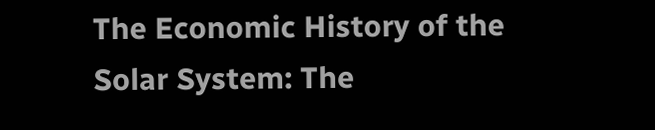The Economic History of the Solar System: The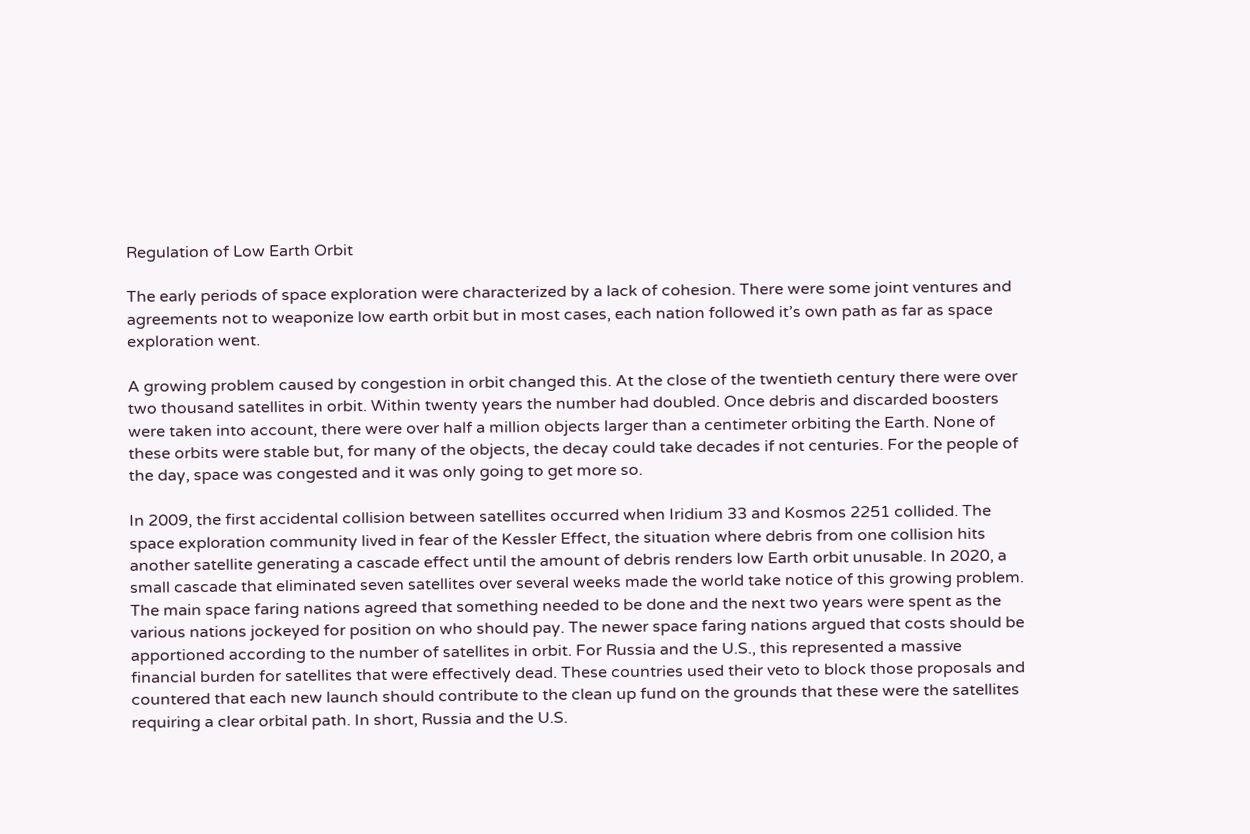Regulation of Low Earth Orbit

The early periods of space exploration were characterized by a lack of cohesion. There were some joint ventures and agreements not to weaponize low earth orbit but in most cases, each nation followed it’s own path as far as space exploration went.

A growing problem caused by congestion in orbit changed this. At the close of the twentieth century there were over two thousand satellites in orbit. Within twenty years the number had doubled. Once debris and discarded boosters were taken into account, there were over half a million objects larger than a centimeter orbiting the Earth. None of these orbits were stable but, for many of the objects, the decay could take decades if not centuries. For the people of the day, space was congested and it was only going to get more so.

In 2009, the first accidental collision between satellites occurred when Iridium 33 and Kosmos 2251 collided. The space exploration community lived in fear of the Kessler Effect, the situation where debris from one collision hits another satellite generating a cascade effect until the amount of debris renders low Earth orbit unusable. In 2020, a small cascade that eliminated seven satellites over several weeks made the world take notice of this growing problem. The main space faring nations agreed that something needed to be done and the next two years were spent as the various nations jockeyed for position on who should pay. The newer space faring nations argued that costs should be apportioned according to the number of satellites in orbit. For Russia and the U.S., this represented a massive financial burden for satellites that were effectively dead. These countries used their veto to block those proposals and countered that each new launch should contribute to the clean up fund on the grounds that these were the satellites requiring a clear orbital path. In short, Russia and the U.S.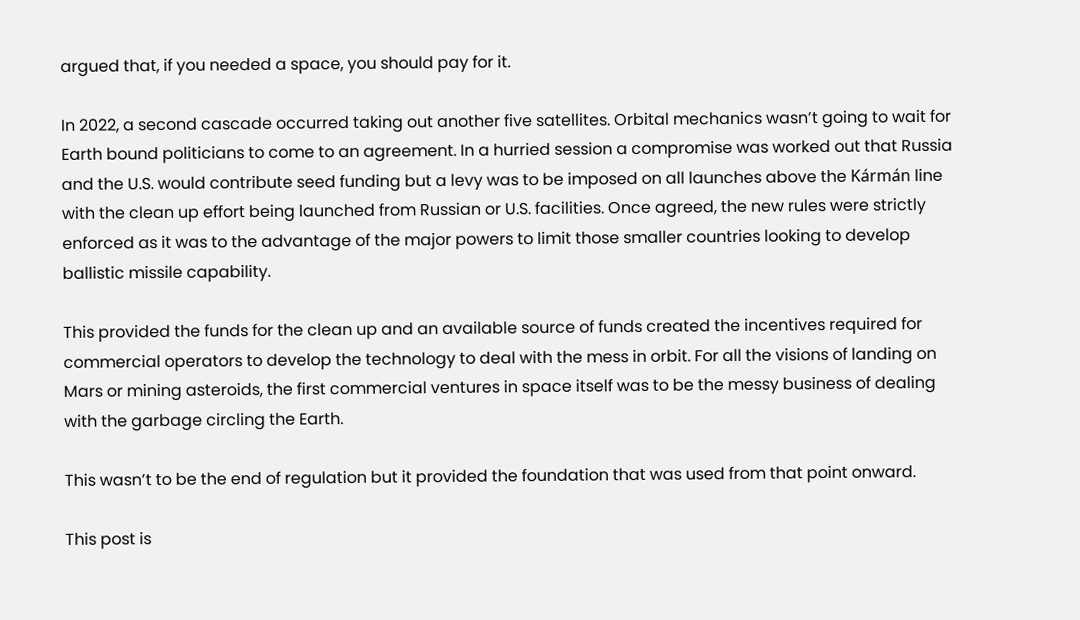argued that, if you needed a space, you should pay for it.

In 2022, a second cascade occurred taking out another five satellites. Orbital mechanics wasn’t going to wait for Earth bound politicians to come to an agreement. In a hurried session a compromise was worked out that Russia and the U.S. would contribute seed funding but a levy was to be imposed on all launches above the Kármán line with the clean up effort being launched from Russian or U.S. facilities. Once agreed, the new rules were strictly enforced as it was to the advantage of the major powers to limit those smaller countries looking to develop ballistic missile capability.

This provided the funds for the clean up and an available source of funds created the incentives required for commercial operators to develop the technology to deal with the mess in orbit. For all the visions of landing on Mars or mining asteroids, the first commercial ventures in space itself was to be the messy business of dealing with the garbage circling the Earth.

This wasn’t to be the end of regulation but it provided the foundation that was used from that point onward.

This post is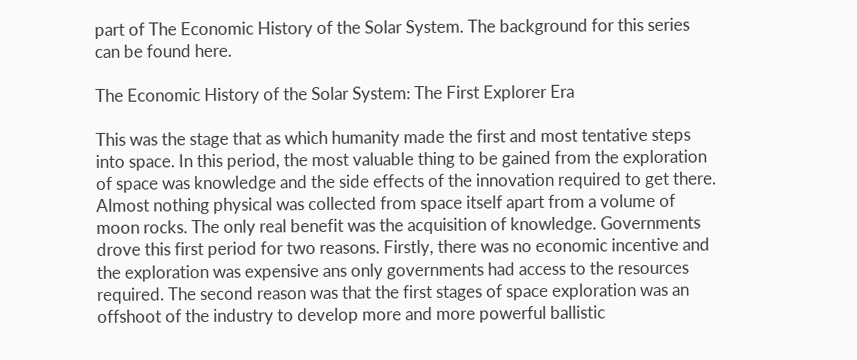part of The Economic History of the Solar System. The background for this series can be found here.

The Economic History of the Solar System: The First Explorer Era

This was the stage that as which humanity made the first and most tentative steps into space. In this period, the most valuable thing to be gained from the exploration of space was knowledge and the side effects of the innovation required to get there. Almost nothing physical was collected from space itself apart from a volume of moon rocks. The only real benefit was the acquisition of knowledge. Governments drove this first period for two reasons. Firstly, there was no economic incentive and the exploration was expensive ans only governments had access to the resources required. The second reason was that the first stages of space exploration was an offshoot of the industry to develop more and more powerful ballistic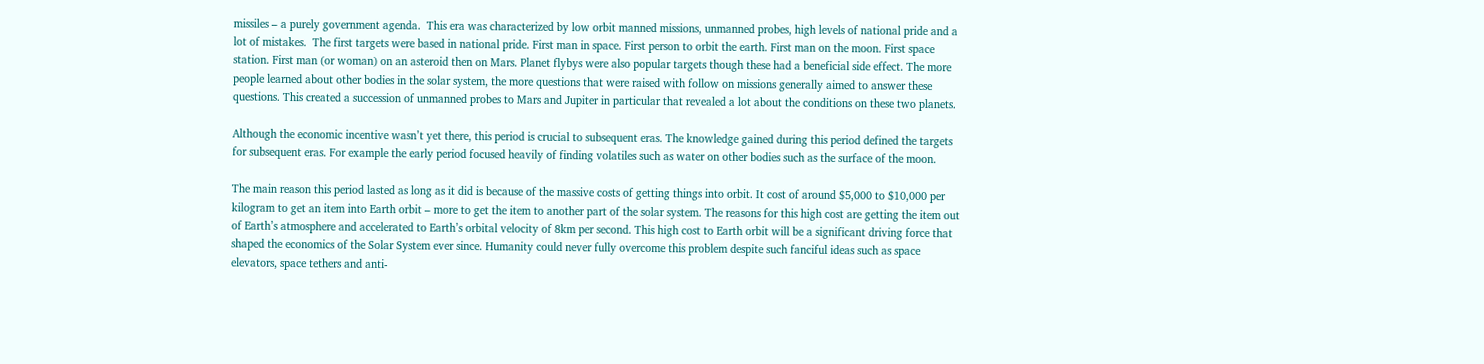missiles – a purely government agenda.  This era was characterized by low orbit manned missions, unmanned probes, high levels of national pride and a lot of mistakes.  The first targets were based in national pride. First man in space. First person to orbit the earth. First man on the moon. First space station. First man (or woman) on an asteroid then on Mars. Planet flybys were also popular targets though these had a beneficial side effect. The more people learned about other bodies in the solar system, the more questions that were raised with follow on missions generally aimed to answer these questions. This created a succession of unmanned probes to Mars and Jupiter in particular that revealed a lot about the conditions on these two planets.

Although the economic incentive wasn’t yet there, this period is crucial to subsequent eras. The knowledge gained during this period defined the targets for subsequent eras. For example the early period focused heavily of finding volatiles such as water on other bodies such as the surface of the moon.

The main reason this period lasted as long as it did is because of the massive costs of getting things into orbit. It cost of around $5,000 to $10,000 per kilogram to get an item into Earth orbit – more to get the item to another part of the solar system. The reasons for this high cost are getting the item out of Earth’s atmosphere and accelerated to Earth’s orbital velocity of 8km per second. This high cost to Earth orbit will be a significant driving force that shaped the economics of the Solar System ever since. Humanity could never fully overcome this problem despite such fanciful ideas such as space elevators, space tethers and anti-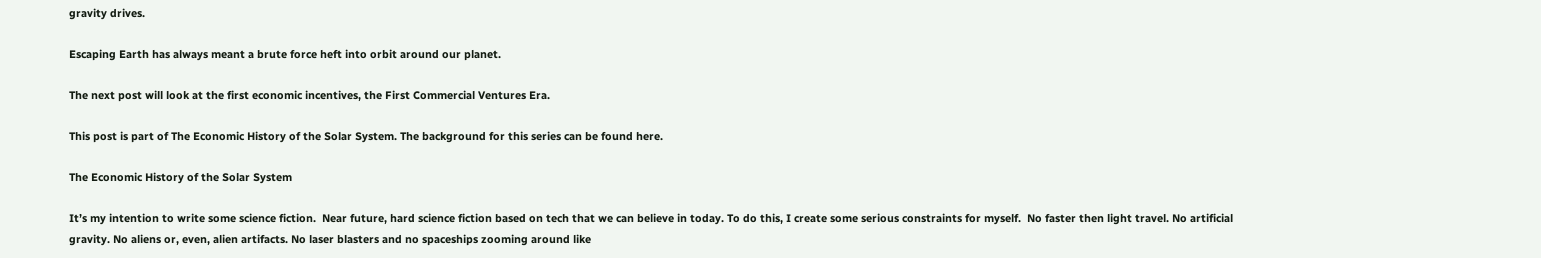gravity drives.

Escaping Earth has always meant a brute force heft into orbit around our planet.

The next post will look at the first economic incentives, the First Commercial Ventures Era.

This post is part of The Economic History of the Solar System. The background for this series can be found here.

The Economic History of the Solar System

It’s my intention to write some science fiction.  Near future, hard science fiction based on tech that we can believe in today. To do this, I create some serious constraints for myself.  No faster then light travel. No artificial gravity. No aliens or, even, alien artifacts. No laser blasters and no spaceships zooming around like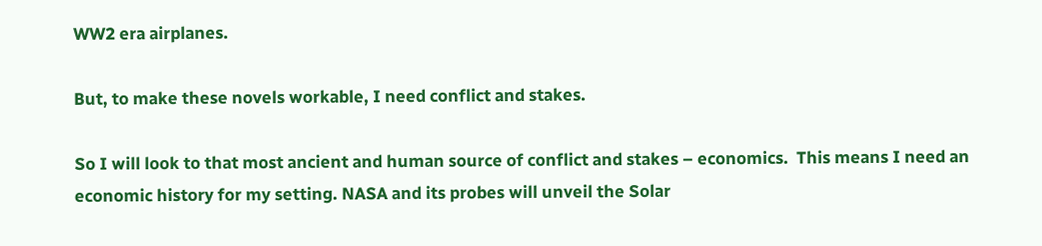WW2 era airplanes.

But, to make these novels workable, I need conflict and stakes.

So I will look to that most ancient and human source of conflict and stakes – economics.  This means I need an economic history for my setting. NASA and its probes will unveil the Solar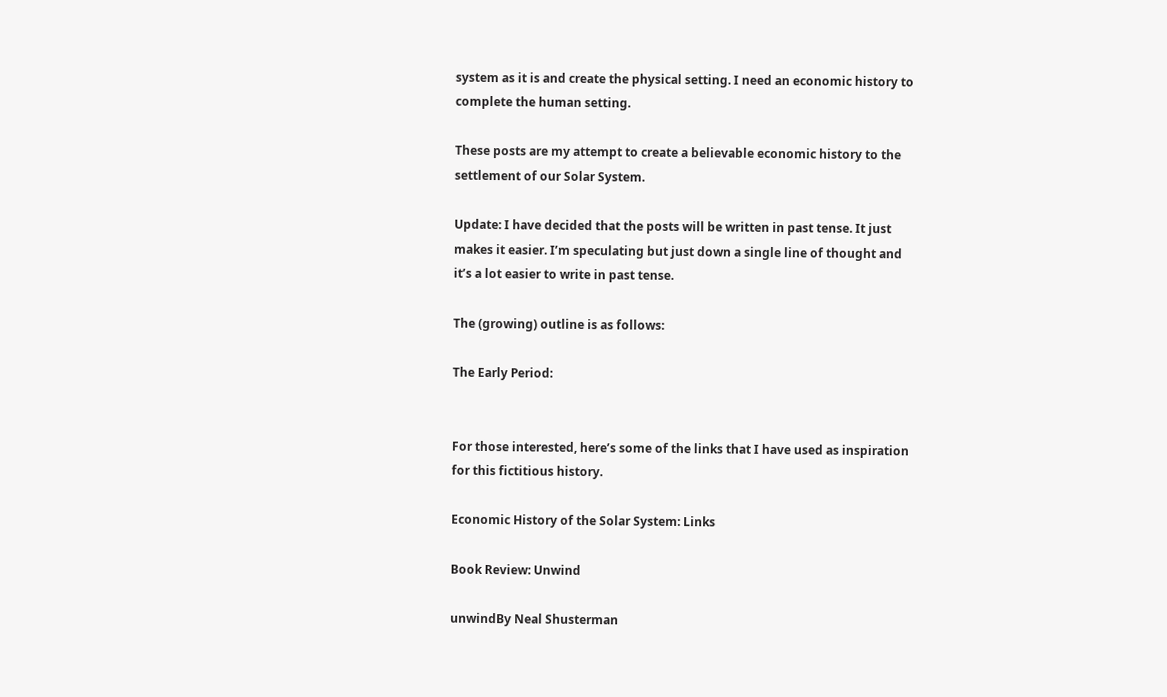system as it is and create the physical setting. I need an economic history to complete the human setting.

These posts are my attempt to create a believable economic history to the settlement of our Solar System.

Update: I have decided that the posts will be written in past tense. It just makes it easier. I’m speculating but just down a single line of thought and it’s a lot easier to write in past tense.

The (growing) outline is as follows:

The Early Period:


For those interested, here’s some of the links that I have used as inspiration for this fictitious history.

Economic History of the Solar System: Links

Book Review: Unwind

unwindBy Neal Shusterman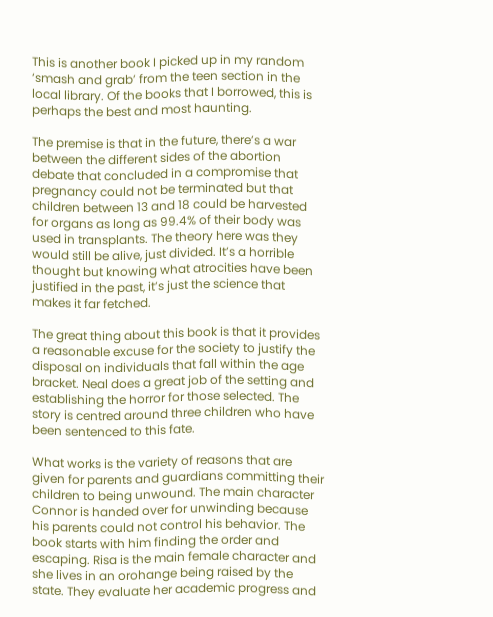This is another book I picked up in my random ‘smash and grab’ from the teen section in the local library. Of the books that I borrowed, this is perhaps the best and most haunting.

The premise is that in the future, there’s a war between the different sides of the abortion debate that concluded in a compromise that pregnancy could not be terminated but that children between 13 and 18 could be harvested for organs as long as 99.4% of their body was used in transplants. The theory here was they would still be alive, just divided. It’s a horrible thought but knowing what atrocities have been justified in the past, it’s just the science that makes it far fetched.

The great thing about this book is that it provides a reasonable excuse for the society to justify the disposal on individuals that fall within the age bracket. Neal does a great job of the setting and establishing the horror for those selected. The story is centred around three children who have been sentenced to this fate.

What works is the variety of reasons that are given for parents and guardians committing their children to being unwound. The main character Connor is handed over for unwinding because his parents could not control his behavior. The book starts with him finding the order and escaping. Risa is the main female character and she lives in an orohange being raised by the state. They evaluate her academic progress and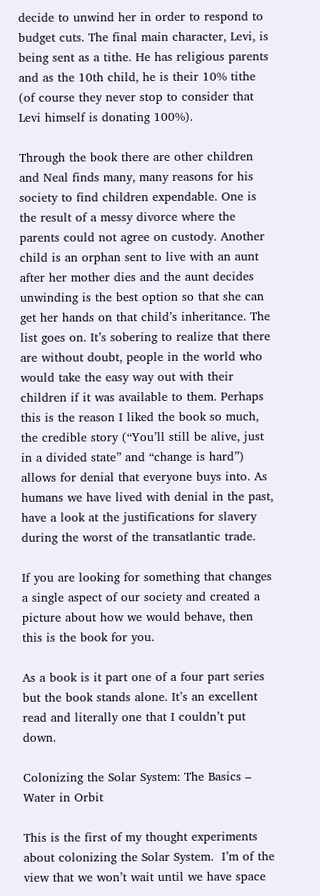decide to unwind her in order to respond to budget cuts. The final main character, Levi, is being sent as a tithe. He has religious parents and as the 10th child, he is their 10% tithe (of course they never stop to consider that Levi himself is donating 100%).

Through the book there are other children and Neal finds many, many reasons for his society to find children expendable. One is the result of a messy divorce where the parents could not agree on custody. Another child is an orphan sent to live with an aunt after her mother dies and the aunt decides unwinding is the best option so that she can get her hands on that child’s inheritance. The list goes on. It’s sobering to realize that there are without doubt, people in the world who would take the easy way out with their children if it was available to them. Perhaps this is the reason I liked the book so much, the credible story (“You’ll still be alive, just in a divided state” and “change is hard”) allows for denial that everyone buys into. As humans we have lived with denial in the past, have a look at the justifications for slavery during the worst of the transatlantic trade.

If you are looking for something that changes a single aspect of our society and created a picture about how we would behave, then this is the book for you.

As a book is it part one of a four part series but the book stands alone. It’s an excellent read and literally one that I couldn’t put down.

Colonizing the Solar System: The Basics – Water in Orbit

This is the first of my thought experiments about colonizing the Solar System.  I’m of the view that we won’t wait until we have space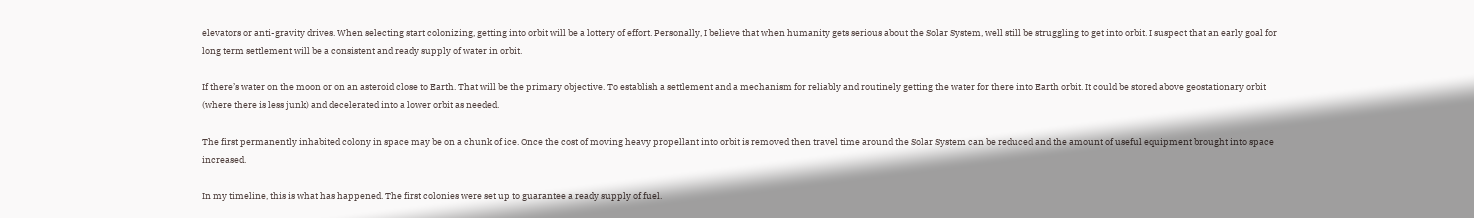elevators or anti-gravity drives. When selecting start colonizing, getting into orbit will be a lottery of effort. Personally, I believe that when humanity gets serious about the Solar System, well still be struggling to get into orbit. I suspect that an early goal for long term settlement will be a consistent and ready supply of water in orbit.

If there’s water on the moon or on an asteroid close to Earth. That will be the primary objective. To establish a settlement and a mechanism for reliably and routinely getting the water for there into Earth orbit. It could be stored above geostationary orbit (where there is less junk) and decelerated into a lower orbit as needed.

The first permanently inhabited colony in space may be on a chunk of ice. Once the cost of moving heavy propellant into orbit is removed then travel time around the Solar System can be reduced and the amount of useful equipment brought into space increased.

In my timeline, this is what has happened. The first colonies were set up to guarantee a ready supply of fuel.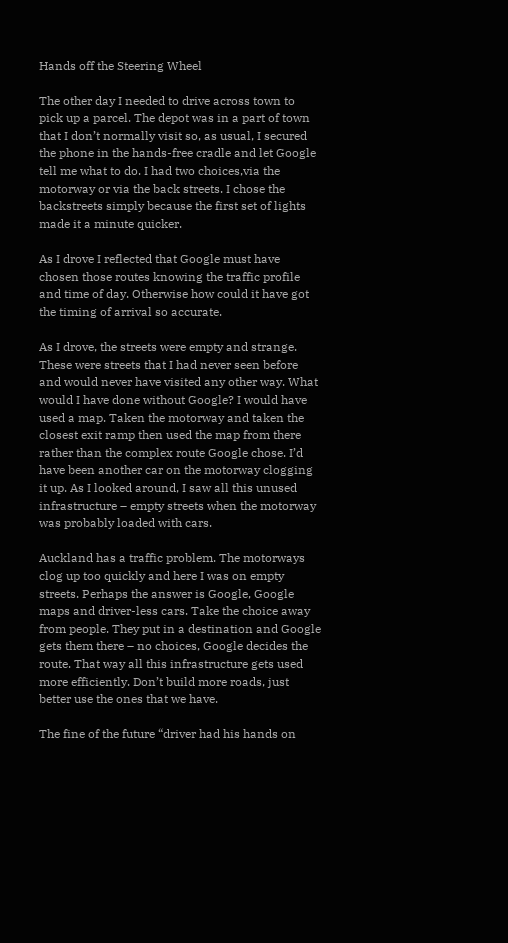Hands off the Steering Wheel

The other day I needed to drive across town to pick up a parcel. The depot was in a part of town that I don’t normally visit so, as usual, I secured the phone in the hands-free cradle and let Google tell me what to do. I had two choices,via the motorway or via the back streets. I chose the backstreets simply because the first set of lights made it a minute quicker.

As I drove I reflected that Google must have chosen those routes knowing the traffic profile and time of day. Otherwise how could it have got the timing of arrival so accurate.

As I drove, the streets were empty and strange. These were streets that I had never seen before and would never have visited any other way. What would I have done without Google? I would have used a map. Taken the motorway and taken the closest exit ramp then used the map from there rather than the complex route Google chose. I’d have been another car on the motorway clogging it up. As I looked around, I saw all this unused infrastructure – empty streets when the motorway was probably loaded with cars.

Auckland has a traffic problem. The motorways clog up too quickly and here I was on empty streets. Perhaps the answer is Google, Google maps and driver-less cars. Take the choice away from people. They put in a destination and Google gets them there – no choices, Google decides the route. That way all this infrastructure gets used more efficiently. Don’t build more roads, just better use the ones that we have.

The fine of the future “driver had his hands on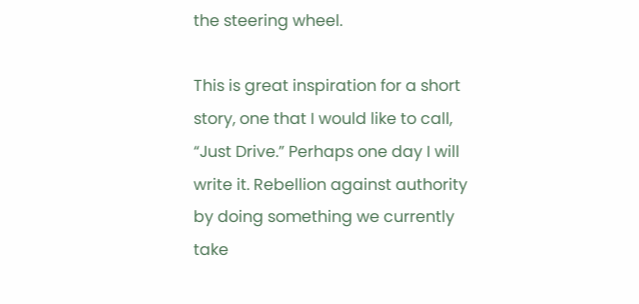the steering wheel.

This is great inspiration for a short story, one that I would like to call, “Just Drive.” Perhaps one day I will write it. Rebellion against authority by doing something we currently take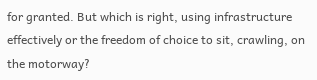for granted. But which is right, using infrastructure effectively or the freedom of choice to sit, crawling, on the motorway?